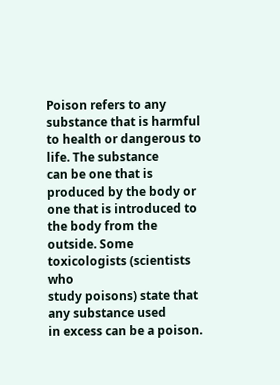Poison refers to any substance that is harmful
to health or dangerous to life. The substance
can be one that is produced by the body or
one that is introduced to the body from the
outside. Some toxicologists (scientists who
study poisons) state that any substance used
in excess can be a poison.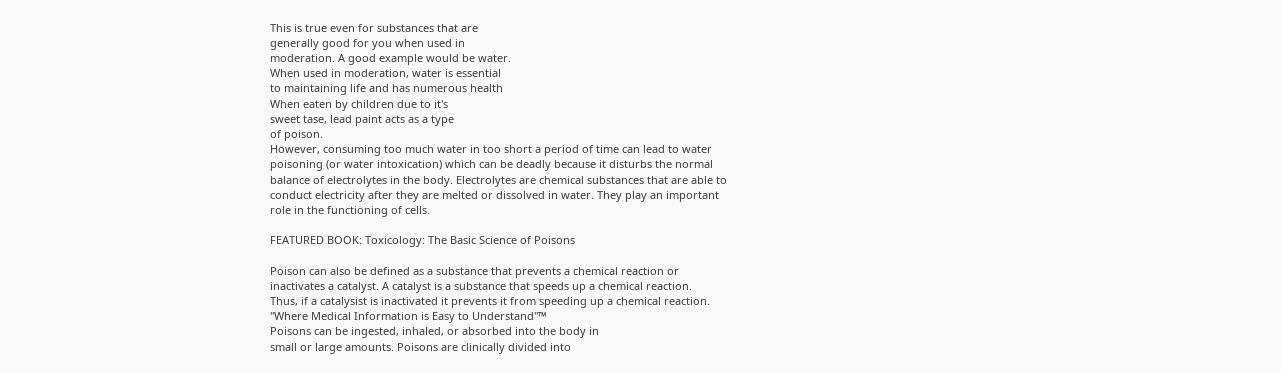This is true even for substances that are
generally good for you when used in
moderation. A good example would be water.
When used in moderation, water is essential
to maintaining life and has numerous health
When eaten by children due to it's
sweet tase, lead paint acts as a type
of poison.
However, consuming too much water in too short a period of time can lead to water
poisoning (or water intoxication) which can be deadly because it disturbs the normal
balance of electrolytes in the body. Electrolytes are chemical substances that are able to
conduct electricity after they are melted or dissolved in water. They play an important
role in the functioning of cells.

FEATURED BOOK: Toxicology: The Basic Science of Poisons

Poison can also be defined as a substance that prevents a chemical reaction or
inactivates a catalyst. A catalyst is a substance that speeds up a chemical reaction.
Thus, if a catalysist is inactivated it prevents it from speeding up a chemical reaction.
"Where Medical Information is Easy to Understand"™
Poisons can be ingested, inhaled, or absorbed into the body in
small or large amounts. Poisons are clinically divided into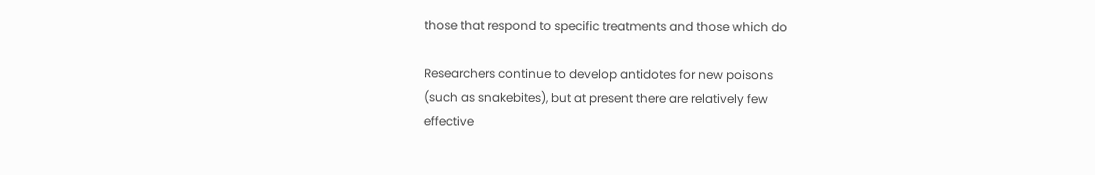those that respond to specific treatments and those which do

Researchers continue to develop antidotes for new poisons
(such as snakebites), but at present there are relatively few
effective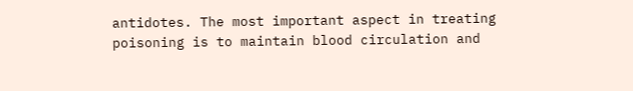antidotes. The most important aspect in treating
poisoning is to maintain blood circulation and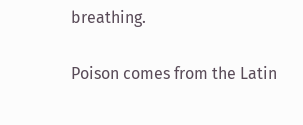breathing.

Poison comes from the Latin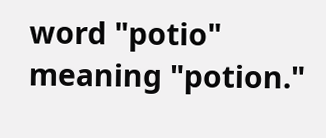word "potio" meaning "potion."